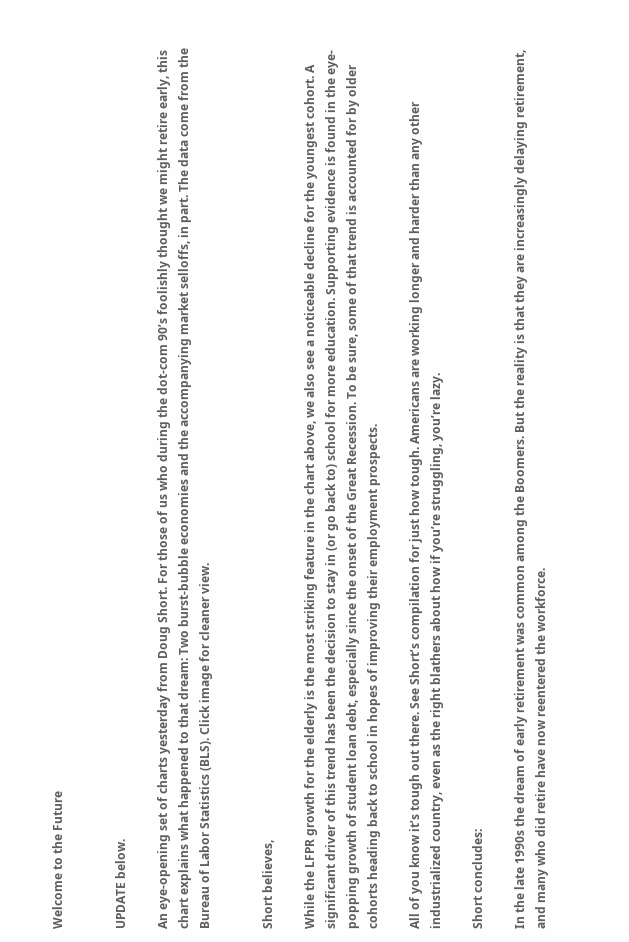Welcome to the Future


UPDATE below.

An eye-opening set of charts yesterday from Doug Short. For those of us who during the dot-com 90’s foolishly thought we might retire early, this chart explains what happened to that dream: Two burst-bubble economies and the accompanying market selloffs, in part. The data come from the Bureau of Labor Statistics (BLS). Click image for cleaner view.


Short believes,

While the LFPR growth for the elderly is the most striking feature in the chart above, we also see a noticeable decline for the youngest cohort. A significant driver of this trend has been the decision to stay in (or go back to) school for more education. Supporting evidence is found in the eye-popping growth of student loan debt, especially since the onset of the Great Recession. To be sure, some of that trend is accounted for by older cohorts heading back to school in hopes of improving their employment prospects.

All of you know it’s tough out there. See Short’s compilation for just how tough. Americans are working longer and harder than any other industrialized country, even as the right blathers about how if you’re struggling, you’re lazy.

Short concludes:

In the late 1990s the dream of early retirement was common among the Boomers. But the reality is that they are increasingly delaying retirement, and many who did retire have now reentered the workforce.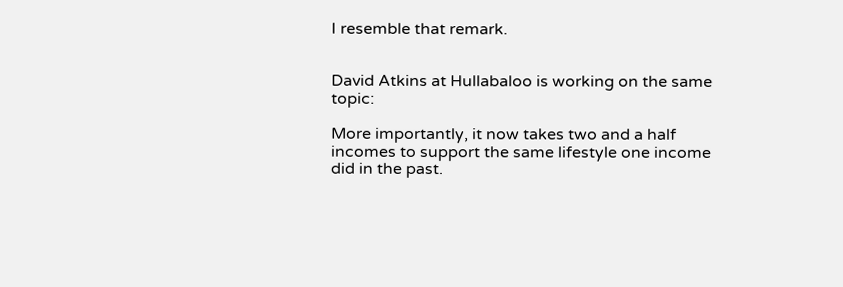I resemble that remark.


David Atkins at Hullabaloo is working on the same topic:

More importantly, it now takes two and a half incomes to support the same lifestyle one income did in the past.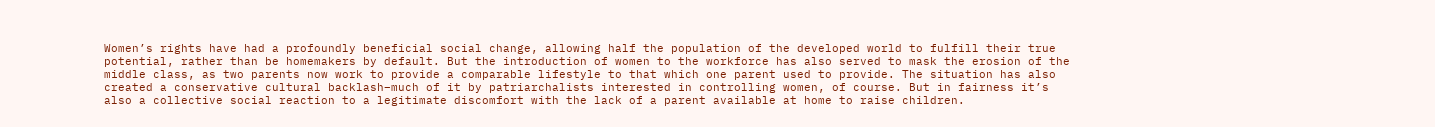Women’s rights have had a profoundly beneficial social change, allowing half the population of the developed world to fulfill their true potential, rather than be homemakers by default. But the introduction of women to the workforce has also served to mask the erosion of the middle class, as two parents now work to provide a comparable lifestyle to that which one parent used to provide. The situation has also created a conservative cultural backlash–much of it by patriarchalists interested in controlling women, of course. But in fairness it’s also a collective social reaction to a legitimate discomfort with the lack of a parent available at home to raise children.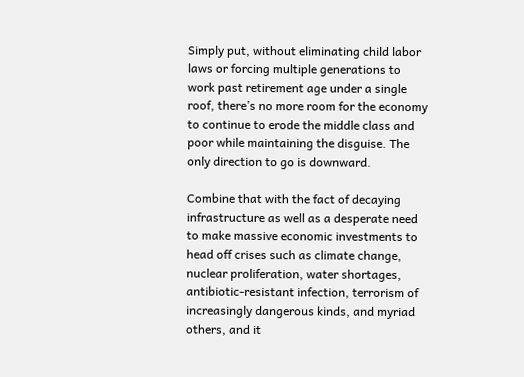Simply put, without eliminating child labor laws or forcing multiple generations to work past retirement age under a single roof, there’s no more room for the economy to continue to erode the middle class and poor while maintaining the disguise. The only direction to go is downward.

Combine that with the fact of decaying infrastructure as well as a desperate need to make massive economic investments to head off crises such as climate change, nuclear proliferation, water shortages, antibiotic-resistant infection, terrorism of increasingly dangerous kinds, and myriad others, and it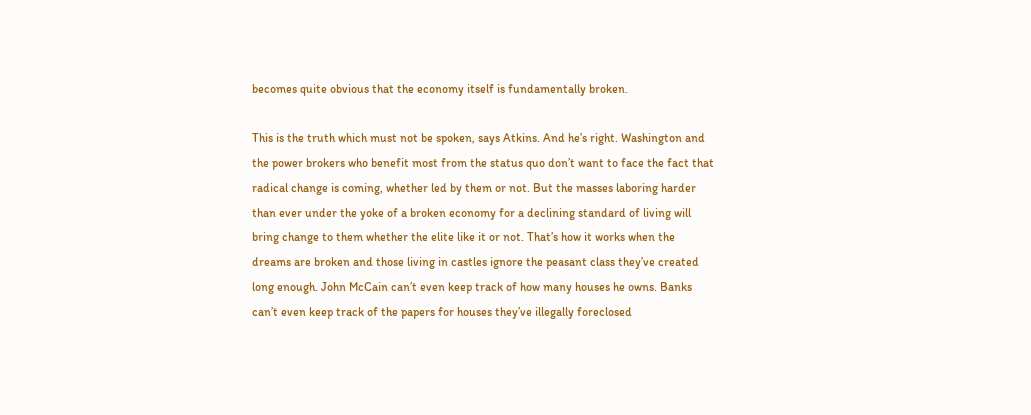becomes quite obvious that the economy itself is fundamentally broken.

This is the truth which must not be spoken, says Atkins. And he’s right. Washington and the power brokers who benefit most from the status quo don’t want to face the fact that radical change is coming, whether led by them or not. But the masses laboring harder than ever under the yoke of a broken economy for a declining standard of living will bring change to them whether the elite like it or not. That’s how it works when the dreams are broken and those living in castles ignore the peasant class they’ve created long enough. John McCain can’t even keep track of how many houses he owns. Banks can’t even keep track of the papers for houses they’ve illegally foreclosed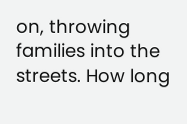on, throwing families into the streets. How long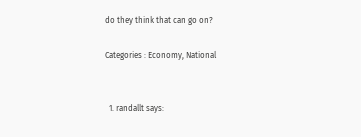do they think that can go on?

Categories : Economy, National


  1. randallt says: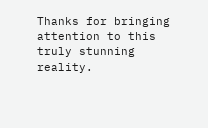Thanks for bringing attention to this truly stunning reality.